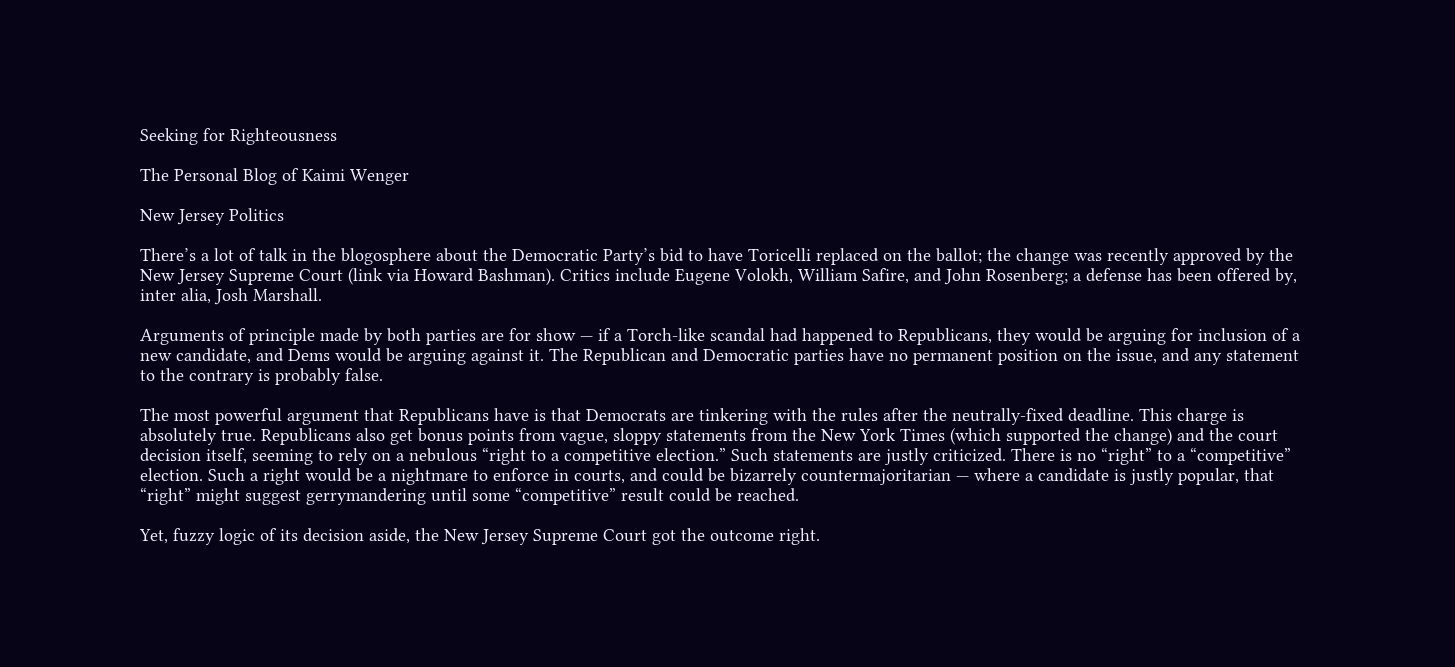Seeking for Righteousness

The Personal Blog of Kaimi Wenger

New Jersey Politics

There’s a lot of talk in the blogosphere about the Democratic Party’s bid to have Toricelli replaced on the ballot; the change was recently approved by the New Jersey Supreme Court (link via Howard Bashman). Critics include Eugene Volokh, William Safire, and John Rosenberg; a defense has been offered by, inter alia, Josh Marshall.

Arguments of principle made by both parties are for show — if a Torch-like scandal had happened to Republicans, they would be arguing for inclusion of a new candidate, and Dems would be arguing against it. The Republican and Democratic parties have no permanent position on the issue, and any statement to the contrary is probably false.

The most powerful argument that Republicans have is that Democrats are tinkering with the rules after the neutrally-fixed deadline. This charge is absolutely true. Republicans also get bonus points from vague, sloppy statements from the New York Times (which supported the change) and the court decision itself, seeming to rely on a nebulous “right to a competitive election.” Such statements are justly criticized. There is no “right” to a “competitive” election. Such a right would be a nightmare to enforce in courts, and could be bizarrely countermajoritarian — where a candidate is justly popular, that “right” might suggest gerrymandering until some “competitive” result could be reached.

Yet, fuzzy logic of its decision aside, the New Jersey Supreme Court got the outcome right.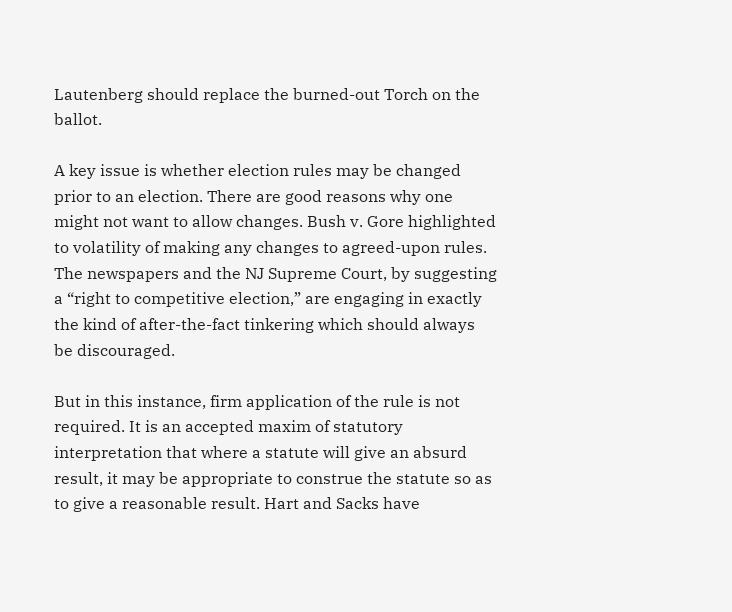Lautenberg should replace the burned-out Torch on the ballot.

A key issue is whether election rules may be changed prior to an election. There are good reasons why one might not want to allow changes. Bush v. Gore highlighted to volatility of making any changes to agreed-upon rules. The newspapers and the NJ Supreme Court, by suggesting a “right to competitive election,” are engaging in exactly the kind of after-the-fact tinkering which should always be discouraged.

But in this instance, firm application of the rule is not required. It is an accepted maxim of statutory interpretation that where a statute will give an absurd result, it may be appropriate to construe the statute so as to give a reasonable result. Hart and Sacks have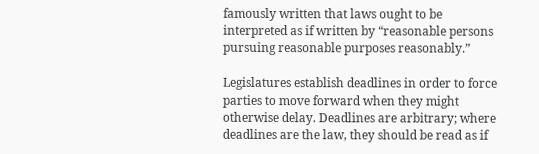famously written that laws ought to be interpreted as if written by “reasonable persons pursuing reasonable purposes reasonably.”

Legislatures establish deadlines in order to force parties to move forward when they might otherwise delay. Deadlines are arbitrary; where deadlines are the law, they should be read as if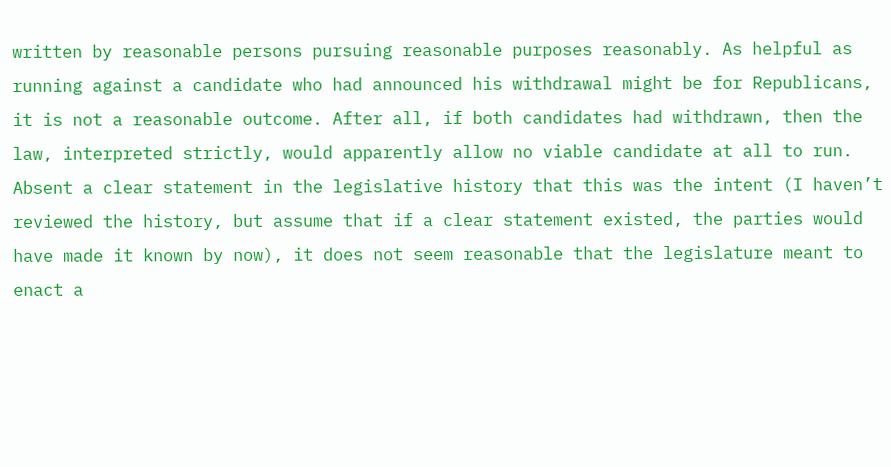written by reasonable persons pursuing reasonable purposes reasonably. As helpful as running against a candidate who had announced his withdrawal might be for Republicans, it is not a reasonable outcome. After all, if both candidates had withdrawn, then the law, interpreted strictly, would apparently allow no viable candidate at all to run. Absent a clear statement in the legislative history that this was the intent (I haven’t reviewed the history, but assume that if a clear statement existed, the parties would have made it known by now), it does not seem reasonable that the legislature meant to enact a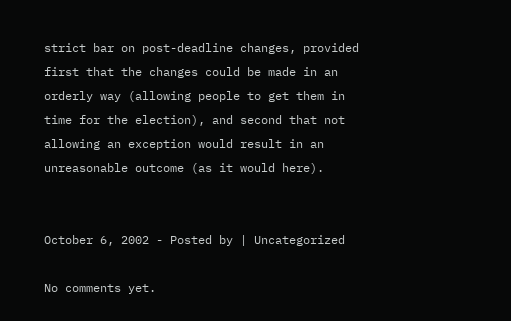strict bar on post-deadline changes, provided first that the changes could be made in an orderly way (allowing people to get them in time for the election), and second that not allowing an exception would result in an unreasonable outcome (as it would here).


October 6, 2002 - Posted by | Uncategorized

No comments yet.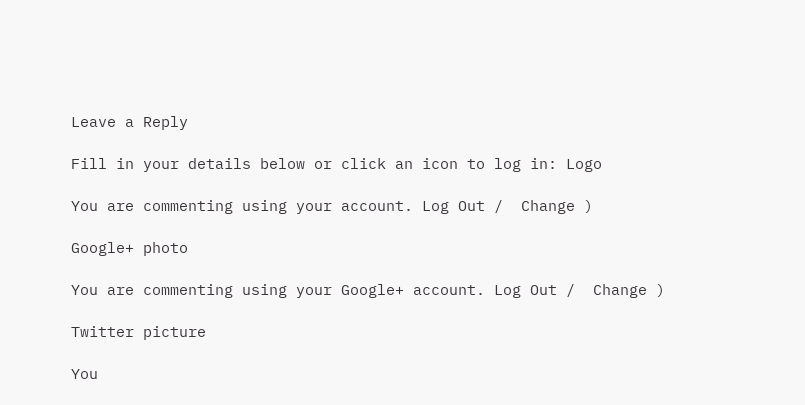Leave a Reply

Fill in your details below or click an icon to log in: Logo

You are commenting using your account. Log Out /  Change )

Google+ photo

You are commenting using your Google+ account. Log Out /  Change )

Twitter picture

You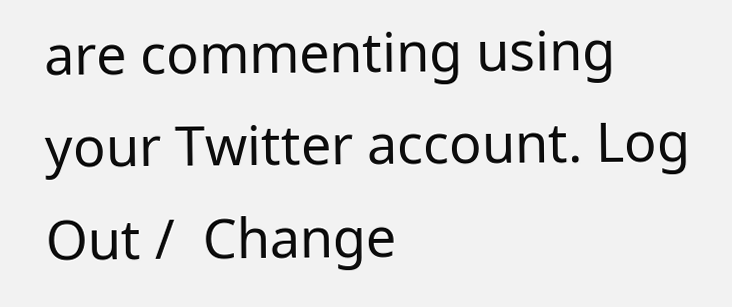are commenting using your Twitter account. Log Out /  Change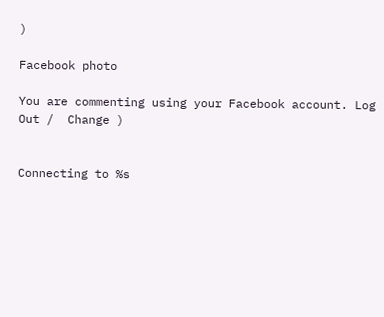)

Facebook photo

You are commenting using your Facebook account. Log Out /  Change )


Connecting to %s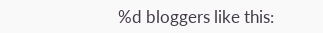%d bloggers like this: